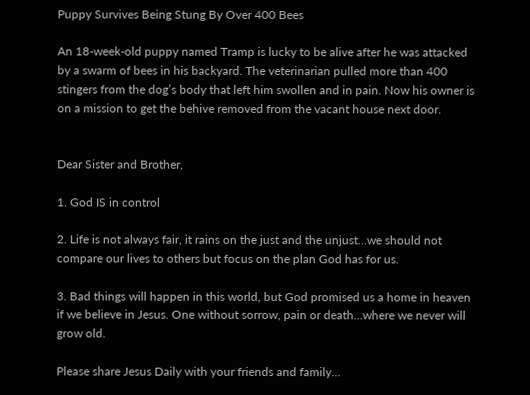Puppy Survives Being Stung By Over 400 Bees

An 18-week-old puppy named Tramp is lucky to be alive after he was attacked by a swarm of bees in his backyard. The veterinarian pulled more than 400 stingers from the dog’s body that left him swollen and in pain. Now his owner is on a mission to get the behive removed from the vacant house next door.


Dear Sister and Brother,

1. God IS in control

2. Life is not always fair, it rains on the just and the unjust…we should not compare our lives to others but focus on the plan God has for us.

3. Bad things will happen in this world, but God promised us a home in heaven if we believe in Jesus. One without sorrow, pain or death…where we never will grow old.

Please share Jesus Daily with your friends and family…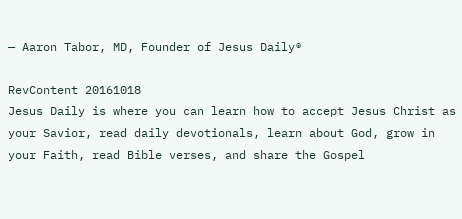— Aaron Tabor, MD, Founder of Jesus Daily®

RevContent 20161018
Jesus Daily is where you can learn how to accept Jesus Christ as your Savior, read daily devotionals, learn about God, grow in your Faith, read Bible verses, and share the Gospel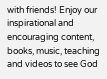with friends! Enjoy our inspirational and encouraging content, books, music, teaching and videos to see God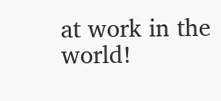at work in the world!